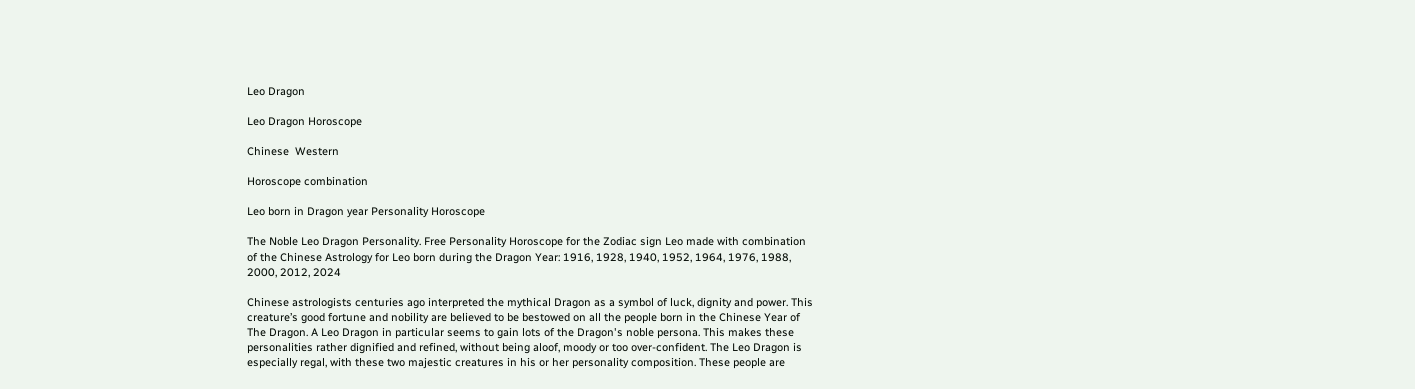Leo Dragon

Leo Dragon Horoscope

Chinese  Western

Horoscope combination

Leo born in Dragon year Personality Horoscope

The Noble Leo Dragon Personality. Free Personality Horoscope for the Zodiac sign Leo made with combination of the Chinese Astrology for Leo born during the Dragon Year: 1916, 1928, 1940, 1952, 1964, 1976, 1988, 2000, 2012, 2024

Chinese astrologists centuries ago interpreted the mythical Dragon as a symbol of luck, dignity and power. This creature’s good fortune and nobility are believed to be bestowed on all the people born in the Chinese Year of The Dragon. A Leo Dragon in particular seems to gain lots of the Dragon's noble persona. This makes these personalities rather dignified and refined, without being aloof, moody or too over-confident. The Leo Dragon is especially regal, with these two majestic creatures in his or her personality composition. These people are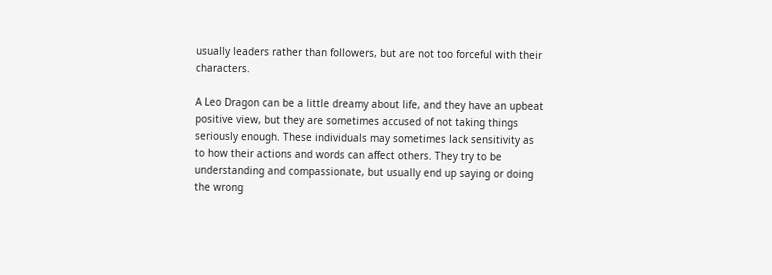usually leaders rather than followers, but are not too forceful with their characters.

A Leo Dragon can be a little dreamy about life, and they have an upbeat positive view, but they are sometimes accused of not taking things seriously enough. These individuals may sometimes lack sensitivity as to how their actions and words can affect others. They try to be understanding and compassionate, but usually end up saying or doing the wrong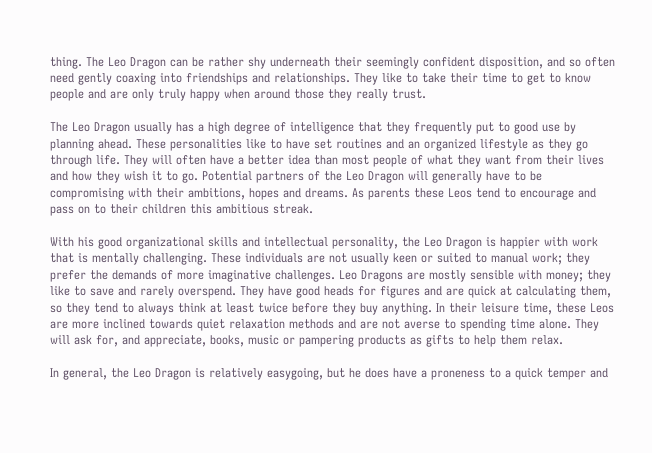thing. The Leo Dragon can be rather shy underneath their seemingly confident disposition, and so often need gently coaxing into friendships and relationships. They like to take their time to get to know people and are only truly happy when around those they really trust.

The Leo Dragon usually has a high degree of intelligence that they frequently put to good use by planning ahead. These personalities like to have set routines and an organized lifestyle as they go through life. They will often have a better idea than most people of what they want from their lives and how they wish it to go. Potential partners of the Leo Dragon will generally have to be compromising with their ambitions, hopes and dreams. As parents these Leos tend to encourage and pass on to their children this ambitious streak.

With his good organizational skills and intellectual personality, the Leo Dragon is happier with work that is mentally challenging. These individuals are not usually keen or suited to manual work; they prefer the demands of more imaginative challenges. Leo Dragons are mostly sensible with money; they like to save and rarely overspend. They have good heads for figures and are quick at calculating them, so they tend to always think at least twice before they buy anything. In their leisure time, these Leos are more inclined towards quiet relaxation methods and are not averse to spending time alone. They will ask for, and appreciate, books, music or pampering products as gifts to help them relax.

In general, the Leo Dragon is relatively easygoing, but he does have a proneness to a quick temper and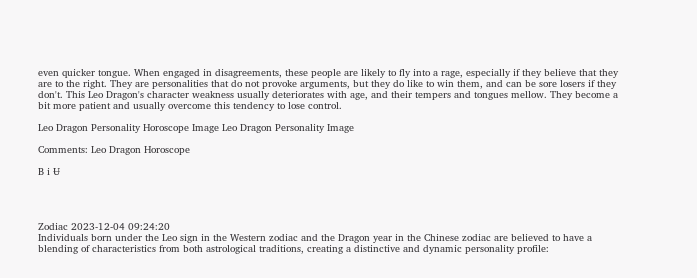even quicker tongue. When engaged in disagreements, these people are likely to fly into a rage, especially if they believe that they are to the right. They are personalities that do not provoke arguments, but they do like to win them, and can be sore losers if they don't. This Leo Dragon's character weakness usually deteriorates with age, and their tempers and tongues mellow. They become a bit more patient and usually overcome this tendency to lose control.

Leo Dragon Personality Horoscope Image Leo Dragon Personality Image

Comments: Leo Dragon Horoscope

B i Ʉ




Zodiac 2023-12-04 09:24:20
Individuals born under the Leo sign in the Western zodiac and the Dragon year in the Chinese zodiac are believed to have a blending of characteristics from both astrological traditions, creating a distinctive and dynamic personality profile: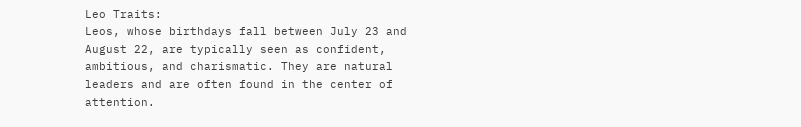Leo Traits:
Leos, whose birthdays fall between July 23 and August 22, are typically seen as confident, ambitious, and charismatic. They are natural leaders and are often found in the center of attention.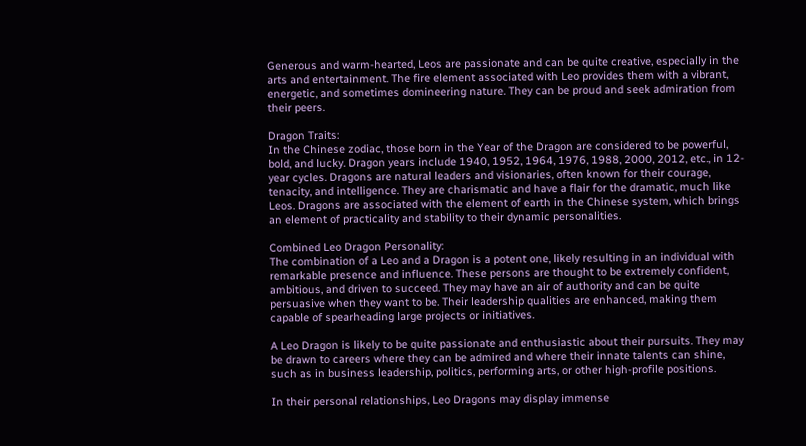Generous and warm-hearted, Leos are passionate and can be quite creative, especially in the arts and entertainment. The fire element associated with Leo provides them with a vibrant, energetic, and sometimes domineering nature. They can be proud and seek admiration from their peers.

Dragon Traits:
In the Chinese zodiac, those born in the Year of the Dragon are considered to be powerful, bold, and lucky. Dragon years include 1940, 1952, 1964, 1976, 1988, 2000, 2012, etc., in 12-year cycles. Dragons are natural leaders and visionaries, often known for their courage, tenacity, and intelligence. They are charismatic and have a flair for the dramatic, much like Leos. Dragons are associated with the element of earth in the Chinese system, which brings an element of practicality and stability to their dynamic personalities.

Combined Leo Dragon Personality:
The combination of a Leo and a Dragon is a potent one, likely resulting in an individual with remarkable presence and influence. These persons are thought to be extremely confident, ambitious, and driven to succeed. They may have an air of authority and can be quite persuasive when they want to be. Their leadership qualities are enhanced, making them capable of spearheading large projects or initiatives.

A Leo Dragon is likely to be quite passionate and enthusiastic about their pursuits. They may be drawn to careers where they can be admired and where their innate talents can shine, such as in business leadership, politics, performing arts, or other high-profile positions.

In their personal relationships, Leo Dragons may display immense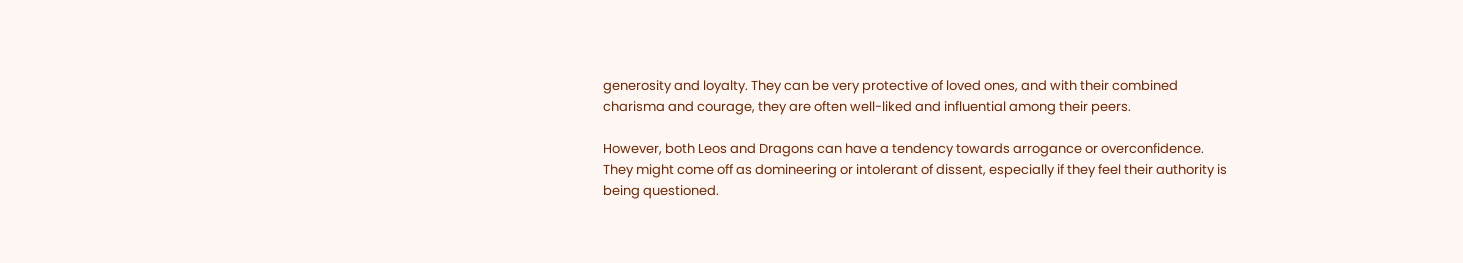generosity and loyalty. They can be very protective of loved ones, and with their combined charisma and courage, they are often well-liked and influential among their peers.

However, both Leos and Dragons can have a tendency towards arrogance or overconfidence. They might come off as domineering or intolerant of dissent, especially if they feel their authority is being questioned.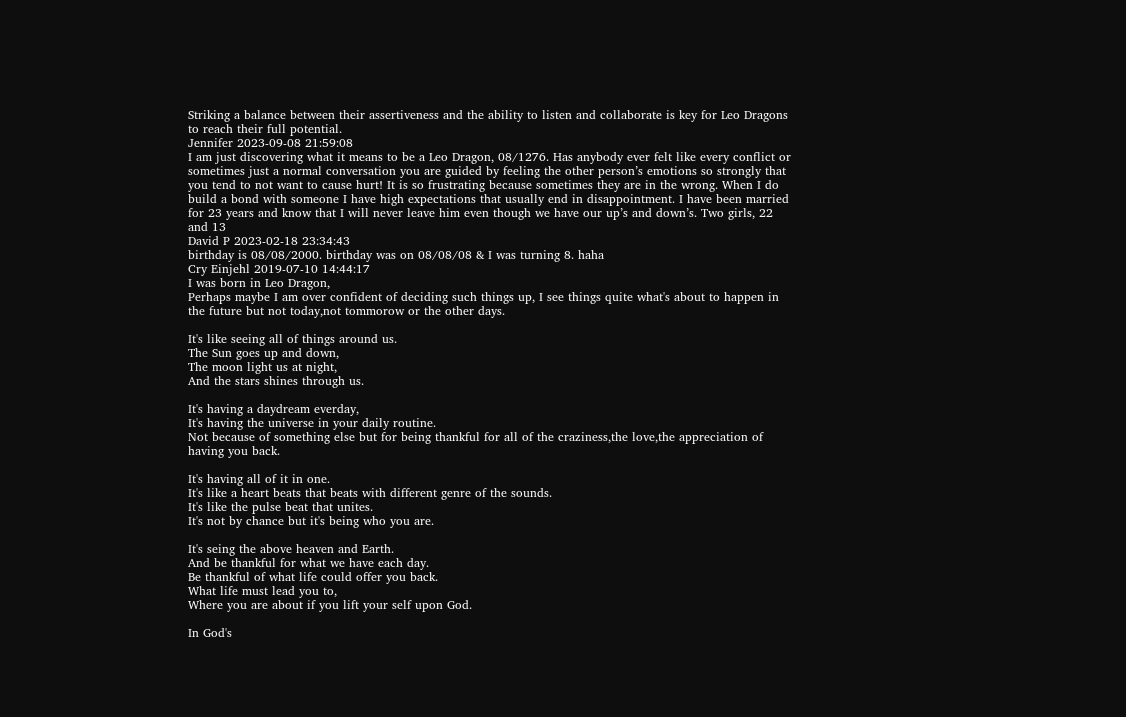Striking a balance between their assertiveness and the ability to listen and collaborate is key for Leo Dragons to reach their full potential.
Jennifer 2023-09-08 21:59:08
I am just discovering what it means to be a Leo Dragon, 08/1276. Has anybody ever felt like every conflict or sometimes just a normal conversation you are guided by feeling the other person’s emotions so strongly that you tend to not want to cause hurt! It is so frustrating because sometimes they are in the wrong. When I do build a bond with someone I have high expectations that usually end in disappointment. I have been married for 23 years and know that I will never leave him even though we have our up’s and down’s. Two girls, 22 and 13
David P 2023-02-18 23:34:43
birthday is 08/08/2000. birthday was on 08/08/08 & I was turning 8. haha
Cry Einjehl 2019-07-10 14:44:17
I was born in Leo Dragon,
Perhaps maybe I am over confident of deciding such things up, I see things quite what's about to happen in the future but not today,not tommorow or the other days.

It's like seeing all of things around us.
The Sun goes up and down,
The moon light us at night,
And the stars shines through us.

It's having a daydream everday,
It's having the universe in your daily routine.
Not because of something else but for being thankful for all of the craziness,the love,the appreciation of having you back.

It's having all of it in one.
It's like a heart beats that beats with different genre of the sounds.
It's like the pulse beat that unites.
It's not by chance but it's being who you are.

It's seing the above heaven and Earth.
And be thankful for what we have each day.
Be thankful of what life could offer you back.
What life must lead you to,
Where you are about if you lift your self upon God.

In God's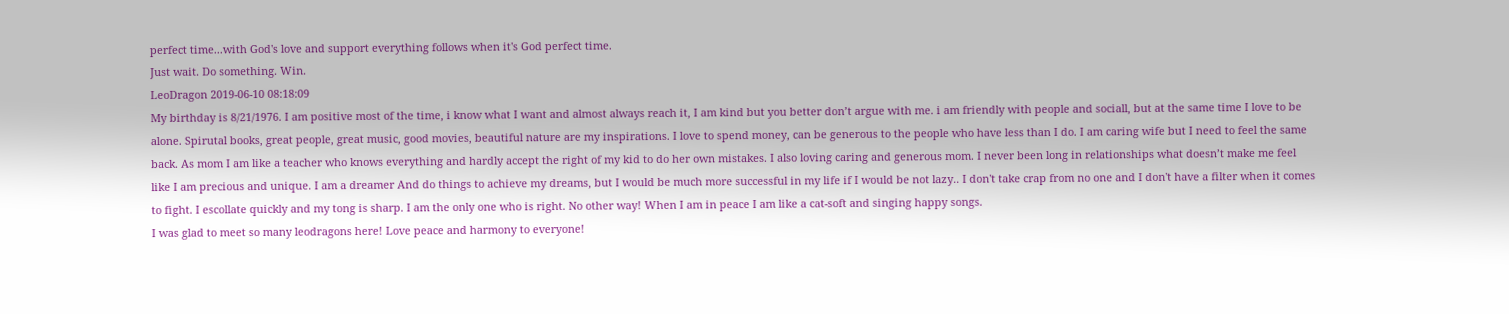perfect time...with God's love and support everything follows when it's God perfect time.
Just wait. Do something. Win.
LeoDragon 2019-06-10 08:18:09
My birthday is 8/21/1976. I am positive most of the time, i know what I want and almost always reach it, I am kind but you better don’t argue with me. i am friendly with people and sociall, but at the same time I love to be alone. Spirutal books, great people, great music, good movies, beautiful nature are my inspirations. I love to spend money, can be generous to the people who have less than I do. I am caring wife but I need to feel the same back. As mom I am like a teacher who knows everything and hardly accept the right of my kid to do her own mistakes. I also loving caring and generous mom. I never been long in relationships what doesn’t make me feel like I am precious and unique. I am a dreamer And do things to achieve my dreams, but I would be much more successful in my life if I would be not lazy.. I don't take crap from no one and I don't have a filter when it comes to fight. I escollate quickly and my tong is sharp. I am the only one who is right. No other way! When I am in peace I am like a cat-soft and singing happy songs.
I was glad to meet so many leodragons here! Love peace and harmony to everyone!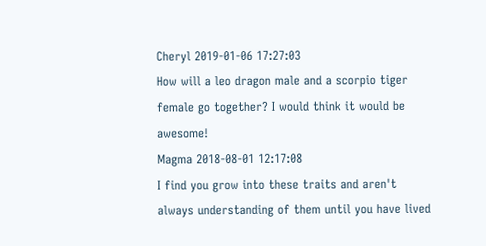Cheryl 2019-01-06 17:27:03
How will a leo dragon male and a scorpio tiger female go together? I would think it would be awesome!
Magma 2018-08-01 12:17:08
I find you grow into these traits and aren't always understanding of them until you have lived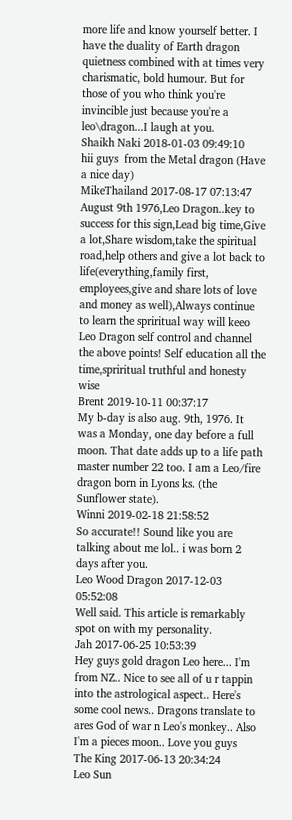more life and know yourself better. I have the duality of Earth dragon quietness combined with at times very charismatic, bold humour. But for those of you who think you're invincible just because you're a leo\dragon...I laugh at you.
Shaikh Naki 2018-01-03 09:49:10
hii guys  from the Metal dragon (Have a nice day)
MikeThailand 2017-08-17 07:13:47
August 9th 1976,Leo Dragon..key to success for this sign,Lead big time,Give a lot,Share wisdom,take the spiritual road,help others and give a lot back to life(everything,family first, employees,give and share lots of love and money as well),Always continue to learn the spriritual way will keeo Leo Dragon self control and channel the above points! Self education all the time,spriritual truthful and honesty wise
Brent 2019-10-11 00:37:17
My b-day is also aug. 9th, 1976. It was a Monday, one day before a full moon. That date adds up to a life path master number 22 too. I am a Leo/fire dragon born in Lyons ks. (the Sunflower state).
Winni 2019-02-18 21:58:52
So accurate!! Sound like you are talking about me lol.. i was born 2 days after you.
Leo Wood Dragon 2017-12-03 05:52:08
Well said. This article is remarkably spot on with my personality.
Jah 2017-06-25 10:53:39
Hey guys gold dragon Leo here... I'm from NZ.. Nice to see all of u r tappin into the astrological aspect.. Here's some cool news.. Dragons translate to ares God of war n Leo's monkey.. Also I'm a pieces moon.. Love you guys
The King 2017-06-13 20:34:24
Leo Sun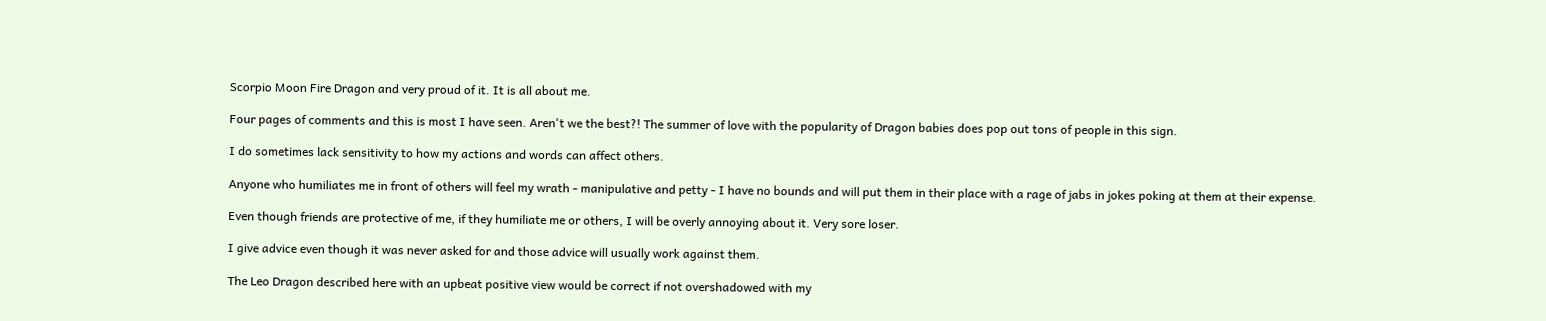Scorpio Moon Fire Dragon and very proud of it. It is all about me.

Four pages of comments and this is most I have seen. Aren't we the best?! The summer of love with the popularity of Dragon babies does pop out tons of people in this sign.

I do sometimes lack sensitivity to how my actions and words can affect others.

Anyone who humiliates me in front of others will feel my wrath - manipulative and petty - I have no bounds and will put them in their place with a rage of jabs in jokes poking at them at their expense.

Even though friends are protective of me, if they humiliate me or others, I will be overly annoying about it. Very sore loser.

I give advice even though it was never asked for and those advice will usually work against them.

The Leo Dragon described here with an upbeat positive view would be correct if not overshadowed with my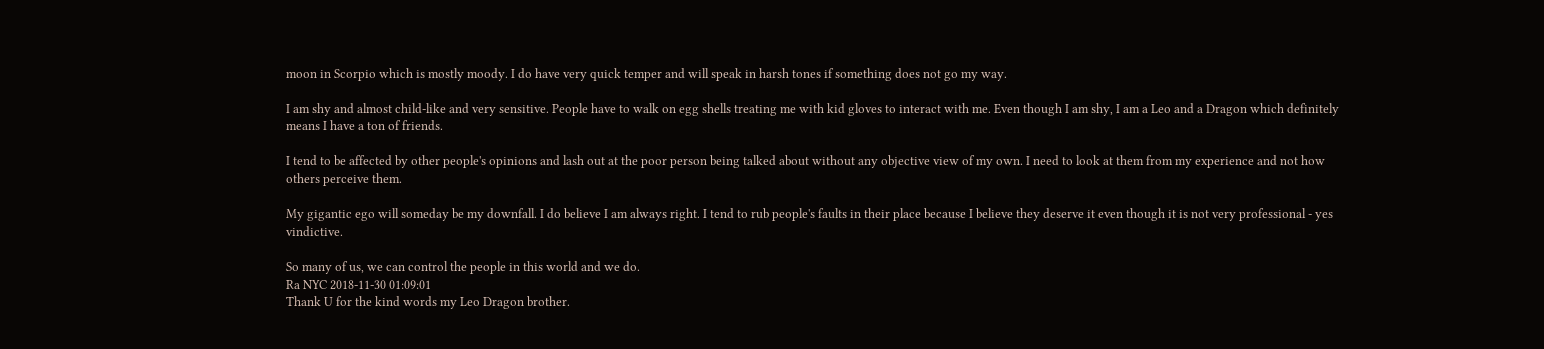moon in Scorpio which is mostly moody. I do have very quick temper and will speak in harsh tones if something does not go my way.

I am shy and almost child-like and very sensitive. People have to walk on egg shells treating me with kid gloves to interact with me. Even though I am shy, I am a Leo and a Dragon which definitely means I have a ton of friends.

I tend to be affected by other people's opinions and lash out at the poor person being talked about without any objective view of my own. I need to look at them from my experience and not how others perceive them.

My gigantic ego will someday be my downfall. I do believe I am always right. I tend to rub people's faults in their place because I believe they deserve it even though it is not very professional - yes vindictive.

So many of us, we can control the people in this world and we do.
Ra NYC 2018-11-30 01:09:01
Thank U for the kind words my Leo Dragon brother.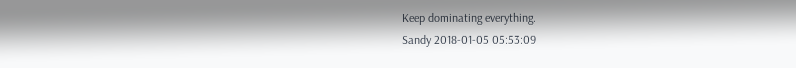Keep dominating everything.
Sandy 2018-01-05 05:53:09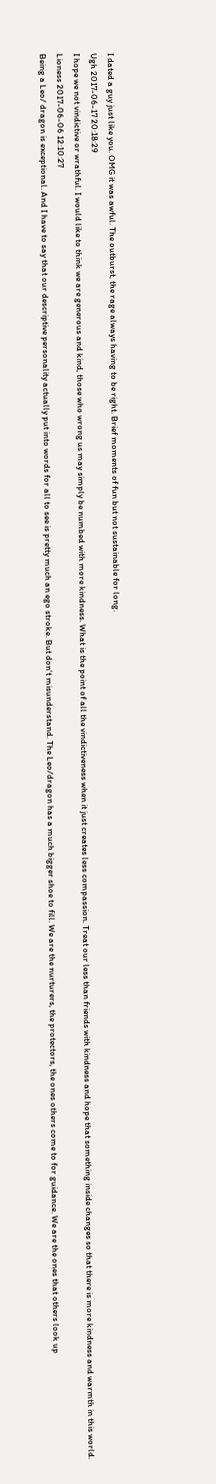I dated a guy just like you. OMG it was awful. The outburst, the rage always having to be right. Brief moments of fun but not sustainable for long.
Ugh 2017-06-17 20:18:29
I hope we not vindictive or wrathful. I would like to think we are generous and kind, those who wrong us may simply be numbed with more kindness. What is the point of all the vindictiveness when it just creates less compassion. Treat our less than friends with kindness and hope that something inside changes so that there is more kindness and warmth in this world.
Lioness 2017-06-06 12:10:27
Being a Leo/ dragon is exceptional. And I have to say that our descriptive personality actually put into words for all to see is pretty much an ego stroke. But don't misunderstand. The Leo/dragon has a much bigger shoe to fill. We are the nurturers, the protectors, the ones others come to for guidance. We are the ones that others look up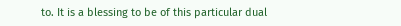to. It is a blessing to be of this particular dual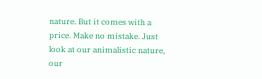nature. But it comes with a price. Make no mistake. Just look at our animalistic nature, our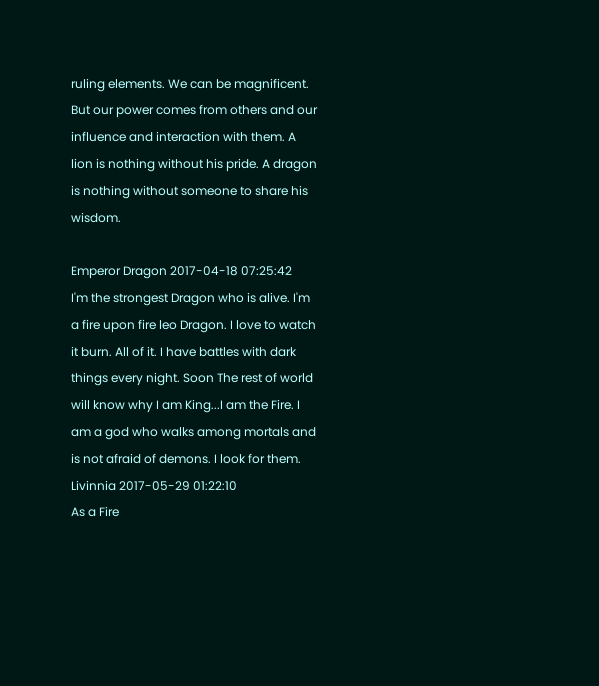ruling elements. We can be magnificent. But our power comes from others and our influence and interaction with them. A lion is nothing without his pride. A dragon is nothing without someone to share his wisdom.

Emperor Dragon 2017-04-18 07:25:42
I'm the strongest Dragon who is alive. I'm a fire upon fire leo Dragon. I love to watch it burn. All of it. I have battles with dark things every night. Soon The rest of world will know why I am King...I am the Fire. I am a god who walks among mortals and is not afraid of demons. I look for them.
Livinnia 2017-05-29 01:22:10
As a Fire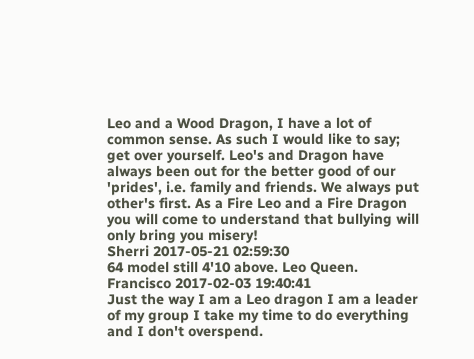Leo and a Wood Dragon, I have a lot of common sense. As such I would like to say; get over yourself. Leo's and Dragon have always been out for the better good of our 'prides', i.e. family and friends. We always put other's first. As a Fire Leo and a Fire Dragon you will come to understand that bullying will only bring you misery!
Sherri 2017-05-21 02:59:30
64 model still 4'10 above. Leo Queen.
Francisco 2017-02-03 19:40:41
Just the way I am a Leo dragon I am a leader of my group I take my time to do everything and I don't overspend.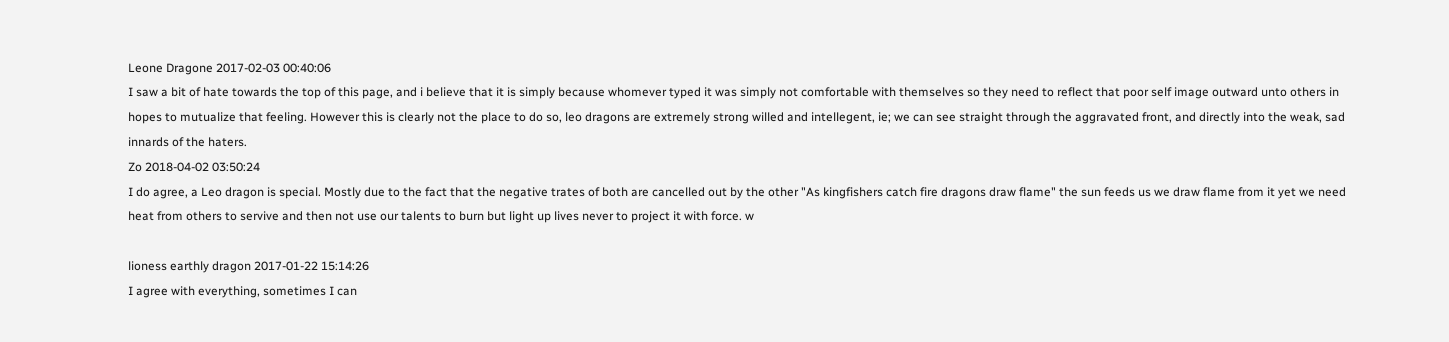Leone Dragone 2017-02-03 00:40:06
I saw a bit of hate towards the top of this page, and i believe that it is simply because whomever typed it was simply not comfortable with themselves so they need to reflect that poor self image outward unto others in hopes to mutualize that feeling. However this is clearly not the place to do so, leo dragons are extremely strong willed and intellegent, ie; we can see straight through the aggravated front, and directly into the weak, sad innards of the haters.
Zo 2018-04-02 03:50:24
I do agree, a Leo dragon is special. Mostly due to the fact that the negative trates of both are cancelled out by the other "As kingfishers catch fire dragons draw flame" the sun feeds us we draw flame from it yet we need heat from others to servive and then not use our talents to burn but light up lives never to project it with force. w

lioness earthly dragon 2017-01-22 15:14:26
I agree with everything, sometimes I can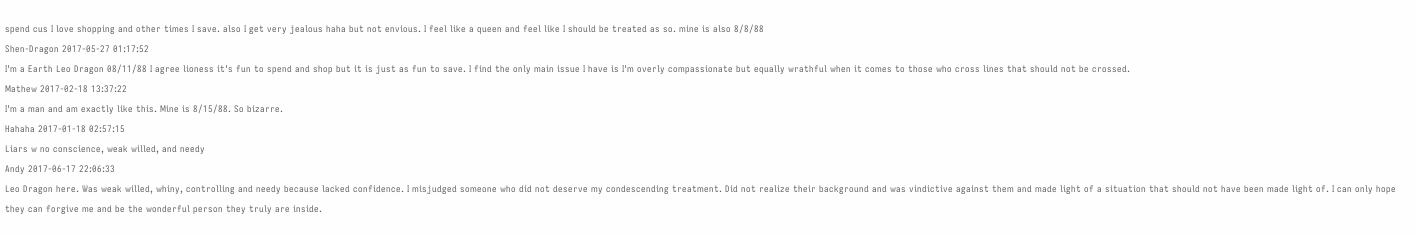spend cus I love shopping and other times I save. also I get very jealous haha but not envious. I feel like a queen and feel like I should be treated as so. mine is also 8/8/88
Shen-Dragon 2017-05-27 01:17:52
I'm a Earth Leo Dragon 08/11/88 I agree lioness it's fun to spend and shop but it is just as fun to save. I find the only main issue I have is I'm overly compassionate but equally wrathful when it comes to those who cross lines that should not be crossed.
Mathew 2017-02-18 13:37:22
I'm a man and am exactly like this. Mine is 8/15/88. So bizarre.
Hahaha 2017-01-18 02:57:15
Liars w no conscience, weak willed, and needy
Andy 2017-06-17 22:06:33
Leo Dragon here. Was weak willed, whiny, controlling and needy because lacked confidence. I misjudged someone who did not deserve my condescending treatment. Did not realize their background and was vindictive against them and made light of a situation that should not have been made light of. I can only hope they can forgive me and be the wonderful person they truly are inside.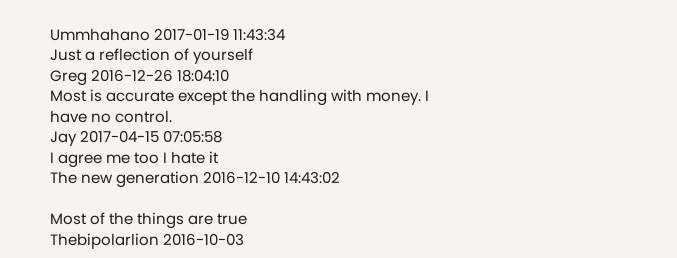Ummhahano 2017-01-19 11:43:34
Just a reflection of yourself
Greg 2016-12-26 18:04:10
Most is accurate except the handling with money. I have no control.
Jay 2017-04-15 07:05:58
I agree me too I hate it
The new generation 2016-12-10 14:43:02

Most of the things are true
Thebipolarlion 2016-10-03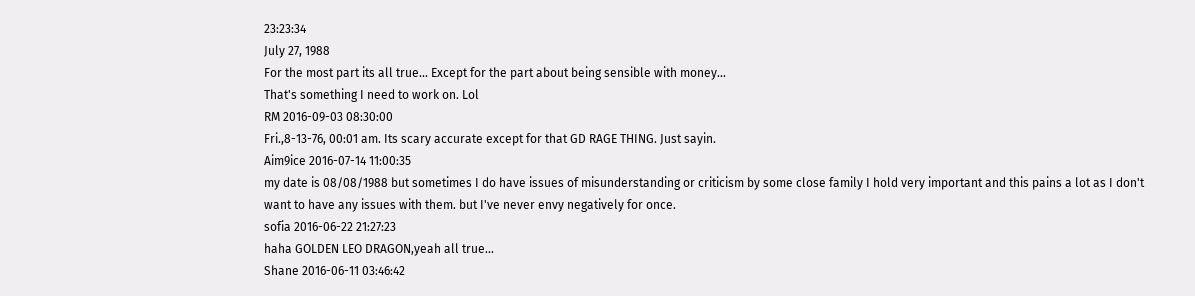23:23:34
July 27, 1988
For the most part its all true... Except for the part about being sensible with money...
That's something I need to work on. Lol
RM 2016-09-03 08:30:00
Fri.,8-13-76, 00:01 am. Its scary accurate except for that GD RAGE THING. Just sayin.
Aim9ice 2016-07-14 11:00:35
my date is 08/08/1988 but sometimes I do have issues of misunderstanding or criticism by some close family I hold very important and this pains a lot as I don't want to have any issues with them. but I've never envy negatively for once.
sofia 2016-06-22 21:27:23
haha GOLDEN LEO DRAGON,yeah all true...
Shane 2016-06-11 03:46:42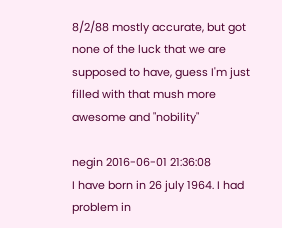8/2/88 mostly accurate, but got none of the luck that we are supposed to have, guess I'm just filled with that mush more awesome and "nobility"

negin 2016-06-01 21:36:08
I have born in 26 july 1964. I had problem in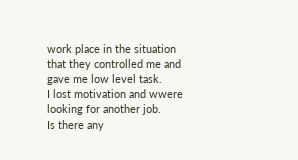work place in the situation that they controlled me and gave me low level task.
I lost motivation and wwere looking for another job.
Is there any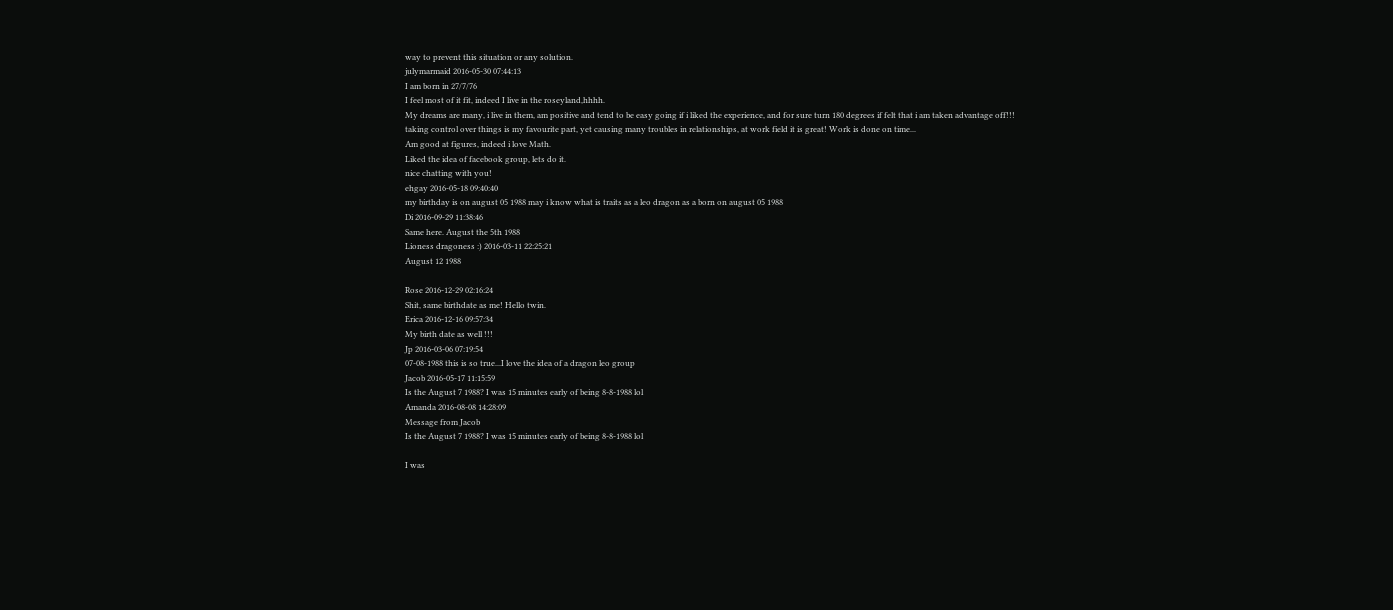way to prevent this situation or any solution.
julymarmaid 2016-05-30 07:44:13
I am born in 27/7/76
I feel most of it fit, indeed I live in the roseyland,hhhh.
My dreams are many, i live in them, am positive and tend to be easy going if i liked the experience, and for sure turn 180 degrees if felt that i am taken advantage off!!!
taking control over things is my favourite part, yet causing many troubles in relationships, at work field it is great! Work is done on time...
Am good at figures, indeed i love Math.
Liked the idea of facebook group, lets do it.
nice chatting with you!
ehgay 2016-05-18 09:40:40
my birthday is on august 05 1988 may i know what is traits as a leo dragon as a born on august 05 1988
Di 2016-09-29 11:38:46
Same here. August the 5th 1988
Lioness dragoness :) 2016-03-11 22:25:21
August 12 1988

Rose 2016-12-29 02:16:24
Shit, same birthdate as me! Hello twin.
Erica 2016-12-16 09:57:34
My birth date as well !!!
Jp 2016-03-06 07:19:54
07-08-1988 this is so true...I love the idea of a dragon leo group
Jacob 2016-05-17 11:15:59
Is the August 7 1988? I was 15 minutes early of being 8-8-1988 lol
Amanda 2016-08-08 14:28:09
Message from Jacob
Is the August 7 1988? I was 15 minutes early of being 8-8-1988 lol

I was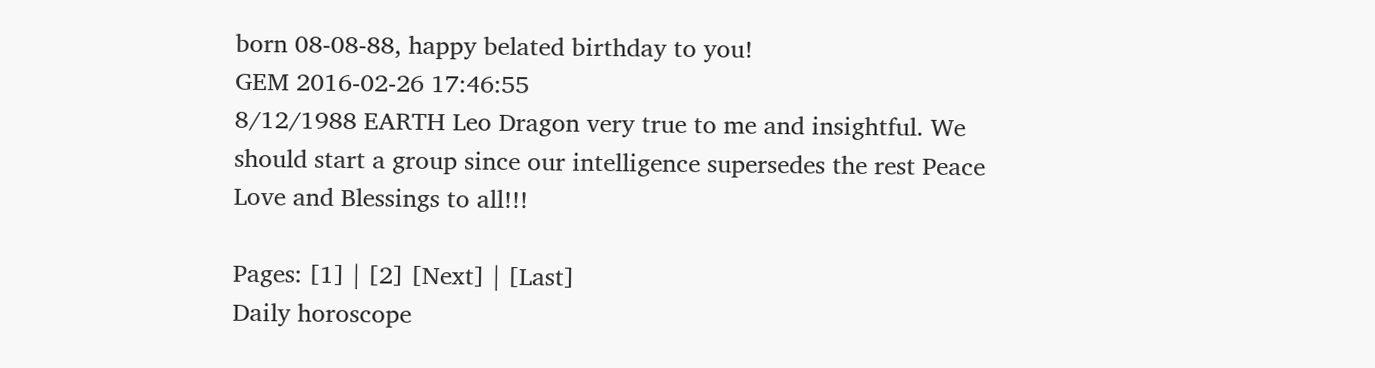born 08-08-88, happy belated birthday to you!
GEM 2016-02-26 17:46:55
8/12/1988 EARTH Leo Dragon very true to me and insightful. We should start a group since our intelligence supersedes the rest Peace Love and Blessings to all!!!

Pages: [1] | [2] [Next] | [Last]
Daily horoscope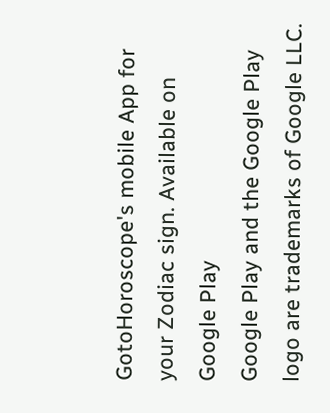GotoHoroscope's mobile App for your Zodiac sign. Available on Google Play
Google Play and the Google Play logo are trademarks of Google LLC.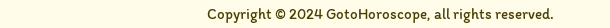Copyright © 2024 GotoHoroscope, all rights reserved.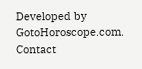Developed by GotoHoroscope.com. Contact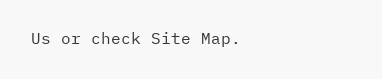Us or check Site Map.